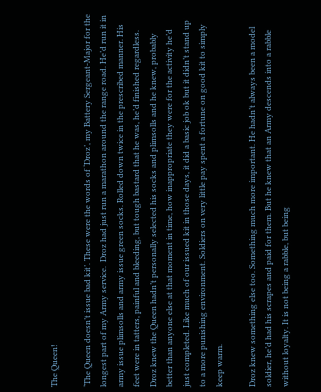The Queen!

‘The Queen doesn’t issue bad kit’. These were the words of ‘Droz’, my Battery Sergeant-Major for the longest part of my Army service.  Droz had just run a marathon around the range road. He’d run it in army issue plimsolls and army issue green socks. Rolled down twice in the prescribed manner. His feet were in tatters, painful and bleeding, but tough bastard that he was, he’d finished regardless. Droz knew the Queen hadn’t personally selected his socks and plimsolls and he knew, probably better than anyone else at that moment in time, how inappropriate they were for the activity he’d just completed. Like much of our issued kit in those days, it did a basic job ok but it didn’t stand up to a more punishing environment. Soldiers on very little pay spent a fortune on good kit to simply keep warm.

Droz knew something else too. Something much more important. He hadn’t always been a model soldier, he’d had his scrapes and paid for them. But he knew that an Army descends into a rabble without loyalty. It is not being a rabble, but being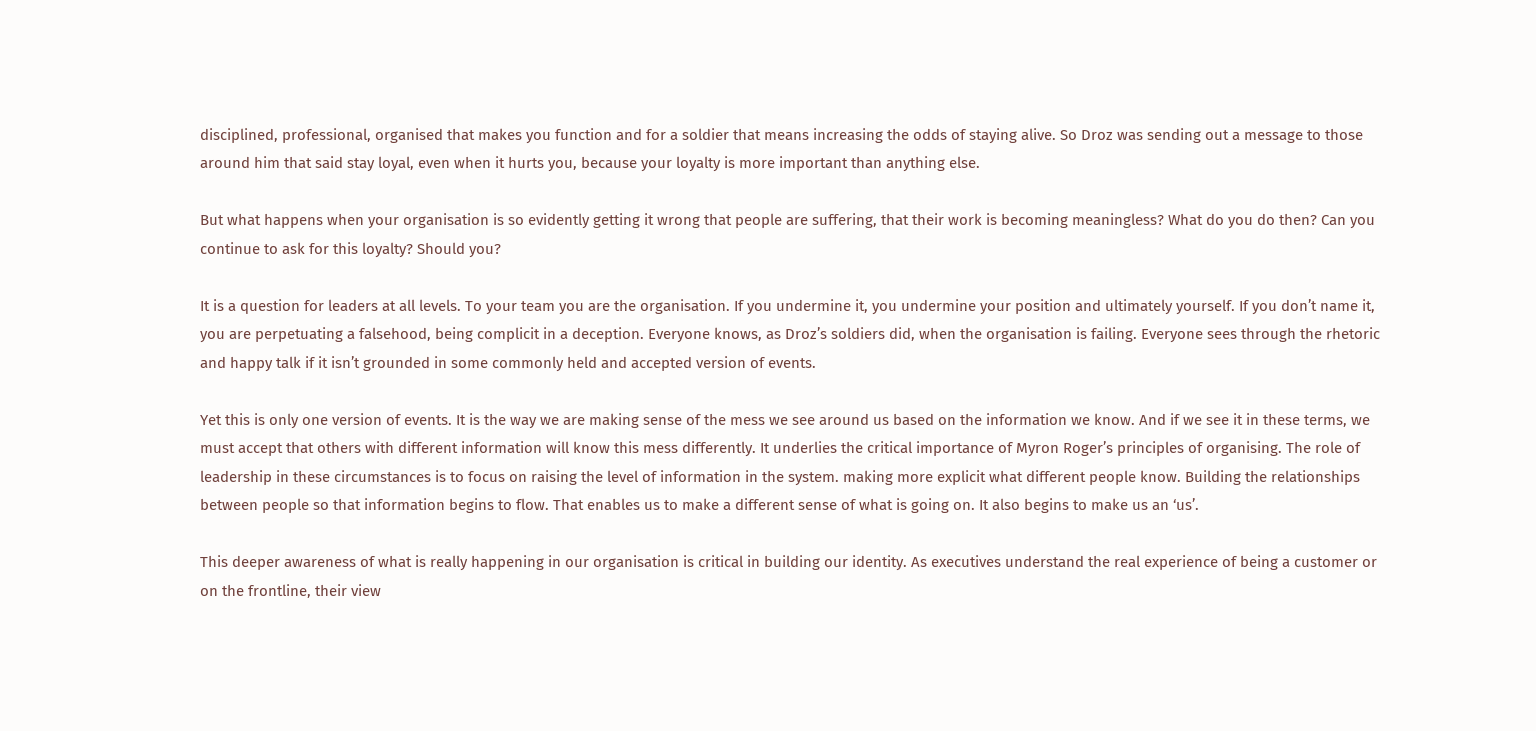disciplined, professional, organised that makes you function and for a soldier that means increasing the odds of staying alive. So Droz was sending out a message to those around him that said stay loyal, even when it hurts you, because your loyalty is more important than anything else.

But what happens when your organisation is so evidently getting it wrong that people are suffering, that their work is becoming meaningless? What do you do then? Can you continue to ask for this loyalty? Should you?

It is a question for leaders at all levels. To your team you are the organisation. If you undermine it, you undermine your position and ultimately yourself. If you don’t name it, you are perpetuating a falsehood, being complicit in a deception. Everyone knows, as Droz’s soldiers did, when the organisation is failing. Everyone sees through the rhetoric and happy talk if it isn’t grounded in some commonly held and accepted version of events.

Yet this is only one version of events. It is the way we are making sense of the mess we see around us based on the information we know. And if we see it in these terms, we must accept that others with different information will know this mess differently. It underlies the critical importance of Myron Roger’s principles of organising. The role of leadership in these circumstances is to focus on raising the level of information in the system. making more explicit what different people know. Building the relationships between people so that information begins to flow. That enables us to make a different sense of what is going on. It also begins to make us an ‘us’.

This deeper awareness of what is really happening in our organisation is critical in building our identity. As executives understand the real experience of being a customer or on the frontline, their view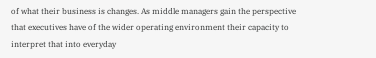of what their business is changes. As middle managers gain the perspective that executives have of the wider operating environment their capacity to interpret that into everyday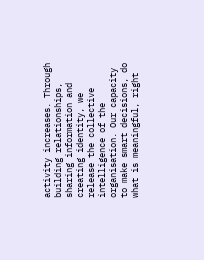activity increases. Through building relationships, sharing information and creating identity, we release the collective intelligence of the organisation. Our capacity to make smart decisions, do what is meaningful, right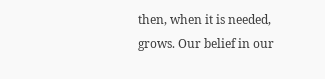then, when it is needed, grows. Our belief in our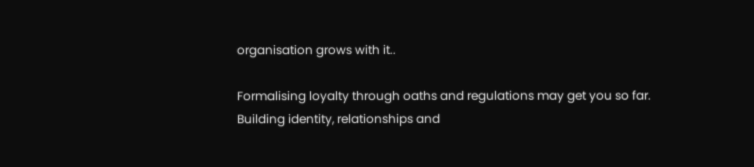organisation grows with it..

Formalising loyalty through oaths and regulations may get you so far. Building identity, relationships and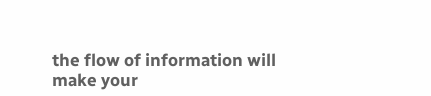the flow of information will make your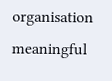organisation meaningful